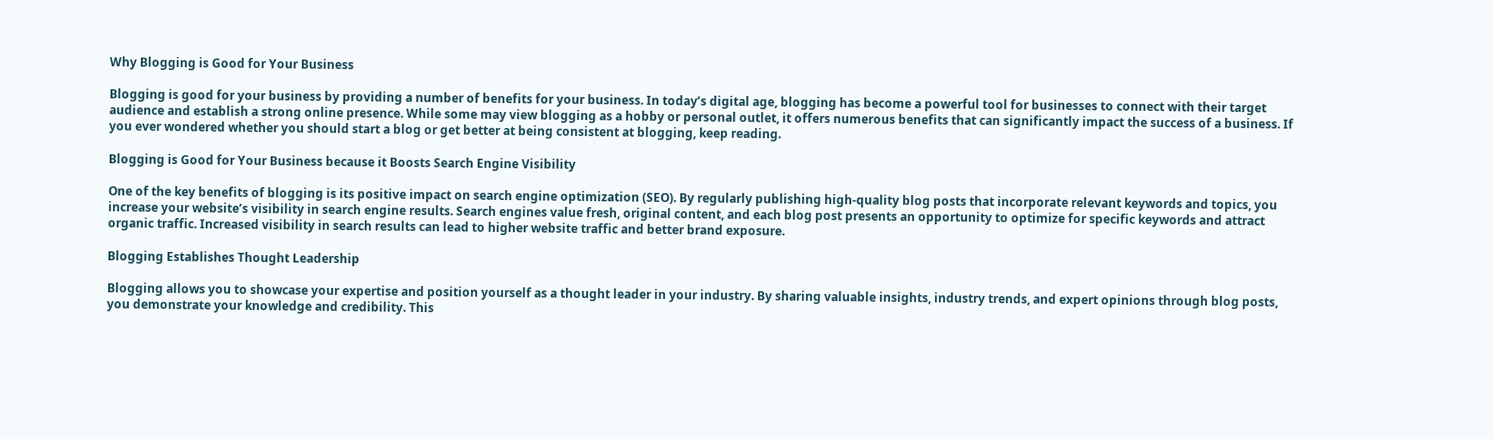Why Blogging is Good for Your Business

Blogging is good for your business by providing a number of benefits for your business. In today’s digital age, blogging has become a powerful tool for businesses to connect with their target audience and establish a strong online presence. While some may view blogging as a hobby or personal outlet, it offers numerous benefits that can significantly impact the success of a business. If you ever wondered whether you should start a blog or get better at being consistent at blogging, keep reading.

Blogging is Good for Your Business because it Boosts Search Engine Visibility

One of the key benefits of blogging is its positive impact on search engine optimization (SEO). By regularly publishing high-quality blog posts that incorporate relevant keywords and topics, you increase your website’s visibility in search engine results. Search engines value fresh, original content, and each blog post presents an opportunity to optimize for specific keywords and attract organic traffic. Increased visibility in search results can lead to higher website traffic and better brand exposure.

Blogging Establishes Thought Leadership

Blogging allows you to showcase your expertise and position yourself as a thought leader in your industry. By sharing valuable insights, industry trends, and expert opinions through blog posts, you demonstrate your knowledge and credibility. This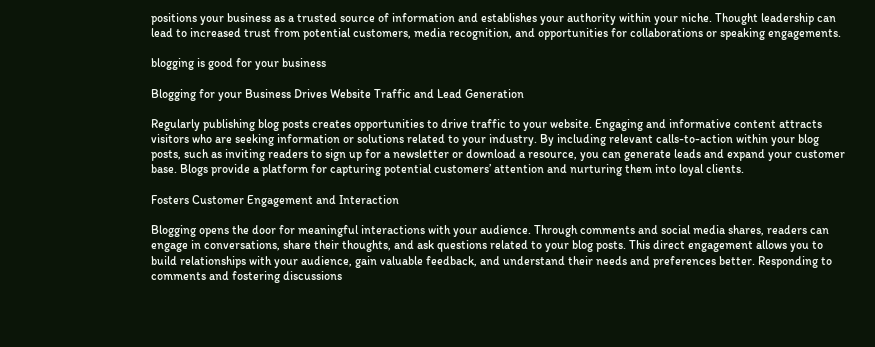positions your business as a trusted source of information and establishes your authority within your niche. Thought leadership can lead to increased trust from potential customers, media recognition, and opportunities for collaborations or speaking engagements.

blogging is good for your business

Blogging for your Business Drives Website Traffic and Lead Generation

Regularly publishing blog posts creates opportunities to drive traffic to your website. Engaging and informative content attracts visitors who are seeking information or solutions related to your industry. By including relevant calls-to-action within your blog posts, such as inviting readers to sign up for a newsletter or download a resource, you can generate leads and expand your customer base. Blogs provide a platform for capturing potential customers’ attention and nurturing them into loyal clients.

Fosters Customer Engagement and Interaction

Blogging opens the door for meaningful interactions with your audience. Through comments and social media shares, readers can engage in conversations, share their thoughts, and ask questions related to your blog posts. This direct engagement allows you to build relationships with your audience, gain valuable feedback, and understand their needs and preferences better. Responding to comments and fostering discussions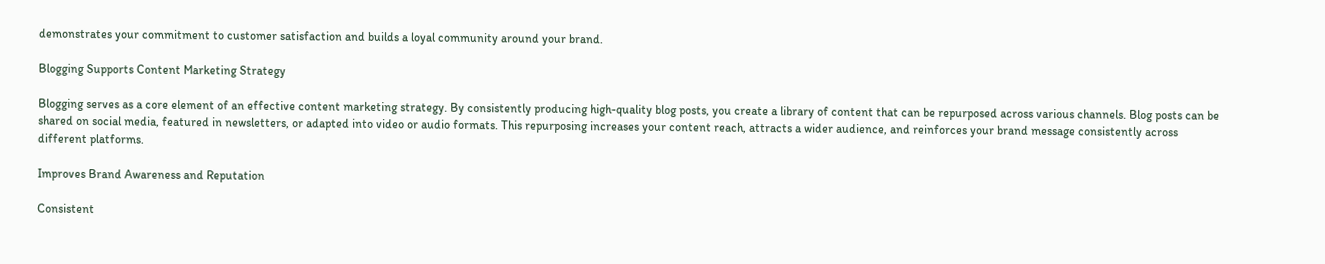demonstrates your commitment to customer satisfaction and builds a loyal community around your brand.

Blogging Supports Content Marketing Strategy

Blogging serves as a core element of an effective content marketing strategy. By consistently producing high-quality blog posts, you create a library of content that can be repurposed across various channels. Blog posts can be shared on social media, featured in newsletters, or adapted into video or audio formats. This repurposing increases your content reach, attracts a wider audience, and reinforces your brand message consistently across different platforms.

Improves Brand Awareness and Reputation

Consistent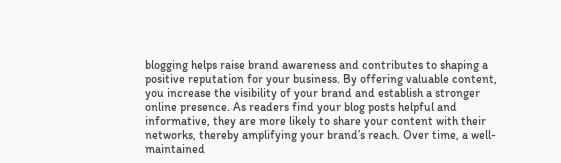blogging helps raise brand awareness and contributes to shaping a positive reputation for your business. By offering valuable content, you increase the visibility of your brand and establish a stronger online presence. As readers find your blog posts helpful and informative, they are more likely to share your content with their networks, thereby amplifying your brand’s reach. Over time, a well-maintained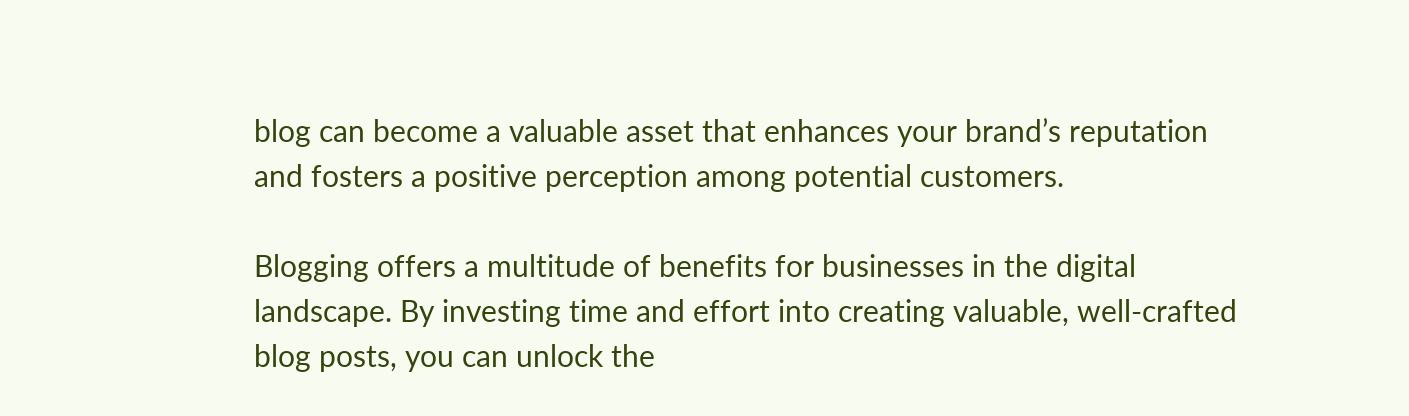blog can become a valuable asset that enhances your brand’s reputation and fosters a positive perception among potential customers.

Blogging offers a multitude of benefits for businesses in the digital landscape. By investing time and effort into creating valuable, well-crafted blog posts, you can unlock the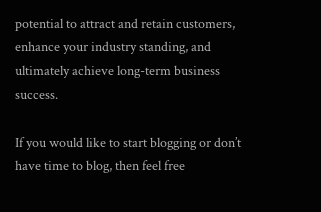potential to attract and retain customers, enhance your industry standing, and ultimately achieve long-term business success.

If you would like to start blogging or don’t have time to blog, then feel free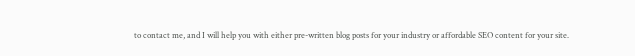to contact me, and I will help you with either pre-written blog posts for your industry or affordable SEO content for your site.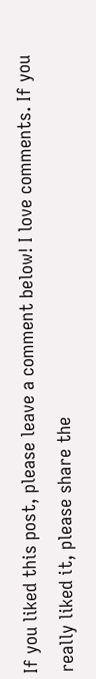If you liked this post, please leave a comment below! I love comments. If you really liked it, please share the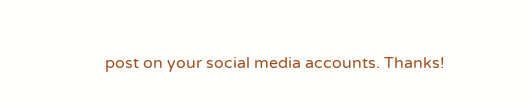post on your social media accounts. Thanks!